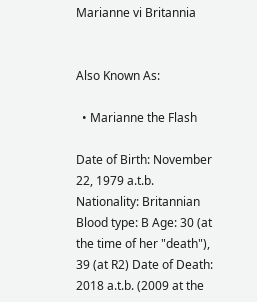Marianne vi Britannia


Also Known As:

  • Marianne the Flash

Date of Birth: November 22, 1979 a.t.b. Nationality: Britannian Blood type: B Age: 30 (at the time of her "death"), 39 (at R2) Date of Death: 2018 a.t.b. (2009 at the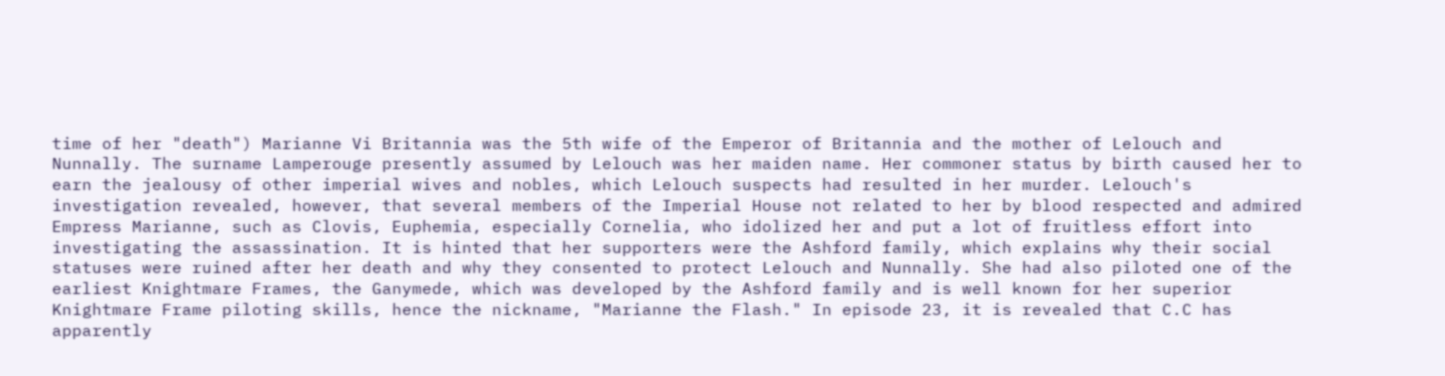time of her "death") Marianne Vi Britannia was the 5th wife of the Emperor of Britannia and the mother of Lelouch and Nunnally. The surname Lamperouge presently assumed by Lelouch was her maiden name. Her commoner status by birth caused her to earn the jealousy of other imperial wives and nobles, which Lelouch suspects had resulted in her murder. Lelouch's investigation revealed, however, that several members of the Imperial House not related to her by blood respected and admired Empress Marianne, such as Clovis, Euphemia, especially Cornelia, who idolized her and put a lot of fruitless effort into investigating the assassination. It is hinted that her supporters were the Ashford family, which explains why their social statuses were ruined after her death and why they consented to protect Lelouch and Nunnally. She had also piloted one of the earliest Knightmare Frames, the Ganymede, which was developed by the Ashford family and is well known for her superior Knightmare Frame piloting skills, hence the nickname, "Marianne the Flash." In episode 23, it is revealed that C.C has apparently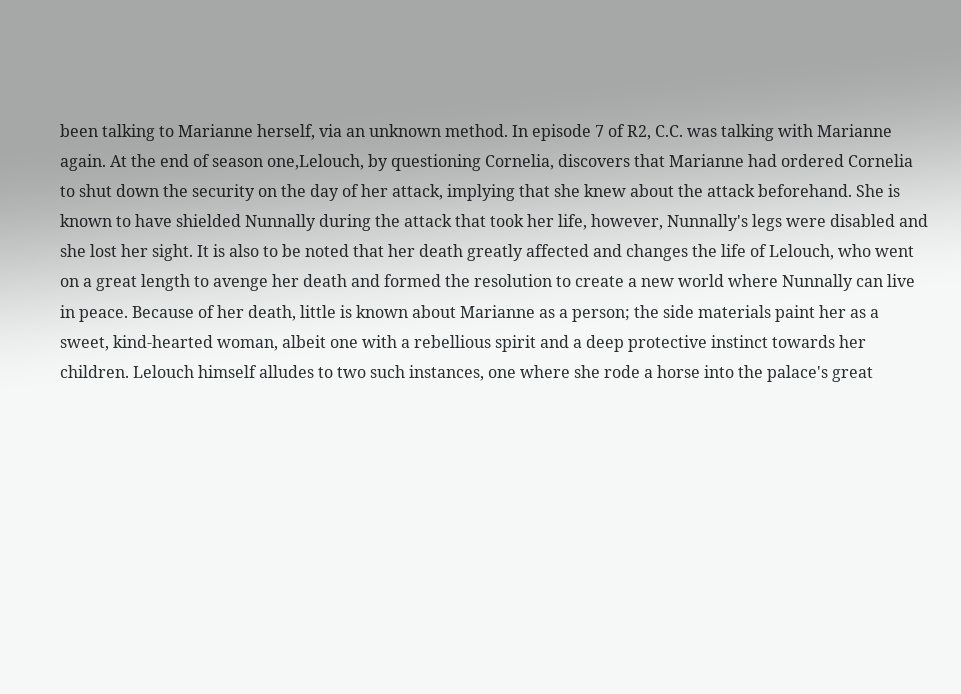been talking to Marianne herself, via an unknown method. In episode 7 of R2, C.C. was talking with Marianne again. At the end of season one,Lelouch, by questioning Cornelia, discovers that Marianne had ordered Cornelia to shut down the security on the day of her attack, implying that she knew about the attack beforehand. She is known to have shielded Nunnally during the attack that took her life, however, Nunnally's legs were disabled and she lost her sight. It is also to be noted that her death greatly affected and changes the life of Lelouch, who went on a great length to avenge her death and formed the resolution to create a new world where Nunnally can live in peace. Because of her death, little is known about Marianne as a person; the side materials paint her as a sweet, kind-hearted woman, albeit one with a rebellious spirit and a deep protective instinct towards her children. Lelouch himself alludes to two such instances, one where she rode a horse into the palace's great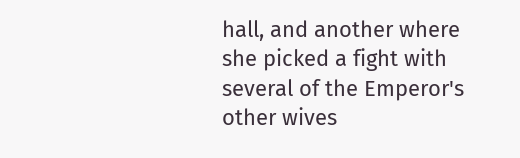hall, and another where she picked a fight with several of the Emperor's other wives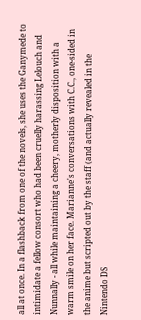all at once. In a flashback from one of the novels, she uses the Ganymede to intimidate a fellow consort who had been cruelly harassing Lelouch and Nunnally - all while maintaining a cheery, motherly disposition with a warm smile on her face. Marianne's conversations with C.C., one-sided in the anime but scripted out by the staff (and actually revealed in the Nintendo DS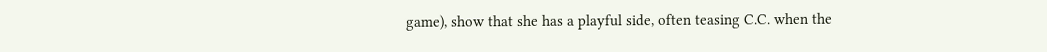game), show that she has a playful side, often teasing C.C. when the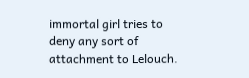immortal girl tries to deny any sort of attachment to Lelouch.